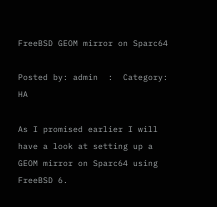FreeBSD GEOM mirror on Sparc64

Posted by: admin  :  Category: HA

As I promised earlier I will have a look at setting up a GEOM mirror on Sparc64 using FreeBSD 6.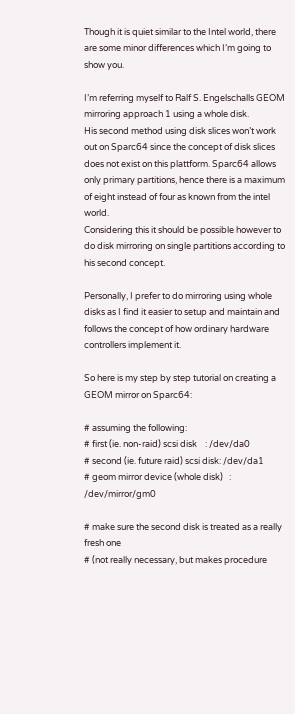Though it is quiet similar to the Intel world, there are some minor differences which I’m going to show you.

I’m referring myself to Ralf S. Engelschalls GEOM mirroring approach 1 using a whole disk.
His second method using disk slices won’t work out on Sparc64 since the concept of disk slices does not exist on this plattform. Sparc64 allows only primary partitions, hence there is a maximum of eight instead of four as known from the intel world.
Considering this it should be possible however to do disk mirroring on single partitions according to his second concept.

Personally, I prefer to do mirroring using whole disks as I find it easier to setup and maintain and follows the concept of how ordinary hardware controllers implement it.

So here is my step by step tutorial on creating a GEOM mirror on Sparc64:

# assuming the following:
# first (ie. non-raid) scsi disk    : /dev/da0
# second (ie. future raid) scsi disk: /dev/da1
# geom mirror device (whole disk)   : /dev/mirror/gm0

# make sure the second disk is treated as a really fresh one
# (not really necessary, but makes procedure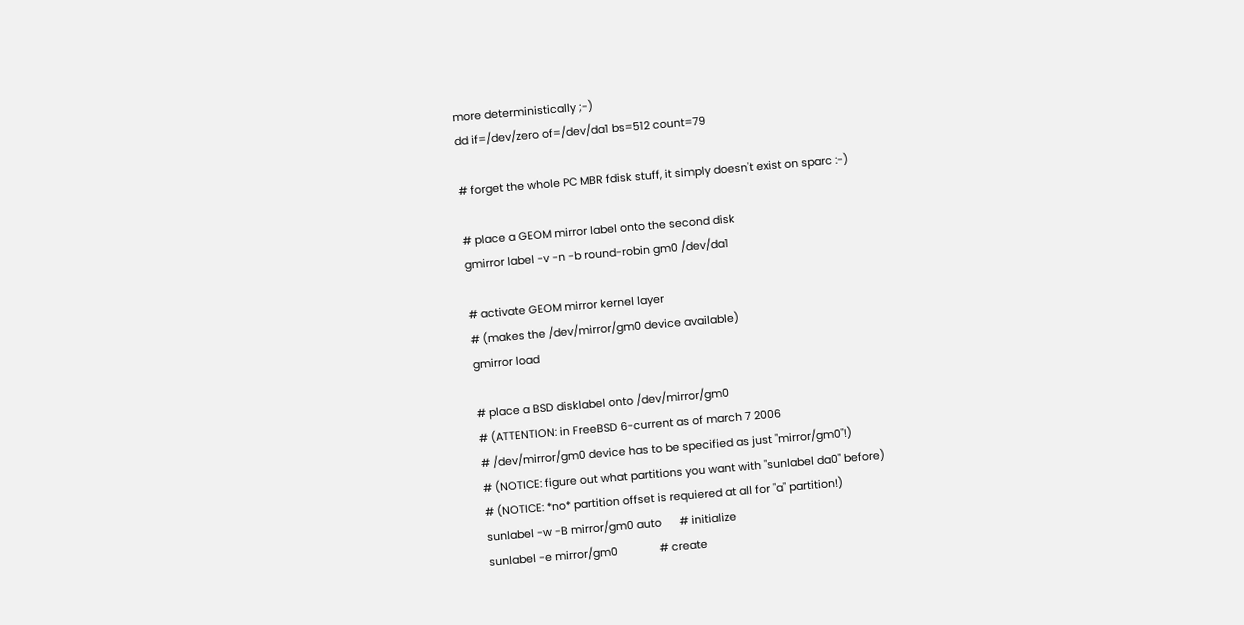more deterministically ;-)
dd if=/dev/zero of=/dev/da1 bs=512 count=79

# forget the whole PC MBR fdisk stuff, it simply doesn't exist on sparc :-)

# place a GEOM mirror label onto the second disk
gmirror label -v -n -b round-robin gm0 /dev/da1

# activate GEOM mirror kernel layer
# (makes the /dev/mirror/gm0 device available)
gmirror load

# place a BSD disklabel onto /dev/mirror/gm0
# (ATTENTION: in FreeBSD 6-current as of march 7 2006
# /dev/mirror/gm0 device has to be specified as just "mirror/gm0"!)
# (NOTICE: figure out what partitions you want with "sunlabel da0" before)
# (NOTICE: *no* partition offset is requiered at all for "a" partition!)
sunlabel -w -B mirror/gm0 auto      # initialize
sunlabel -e mirror/gm0              # create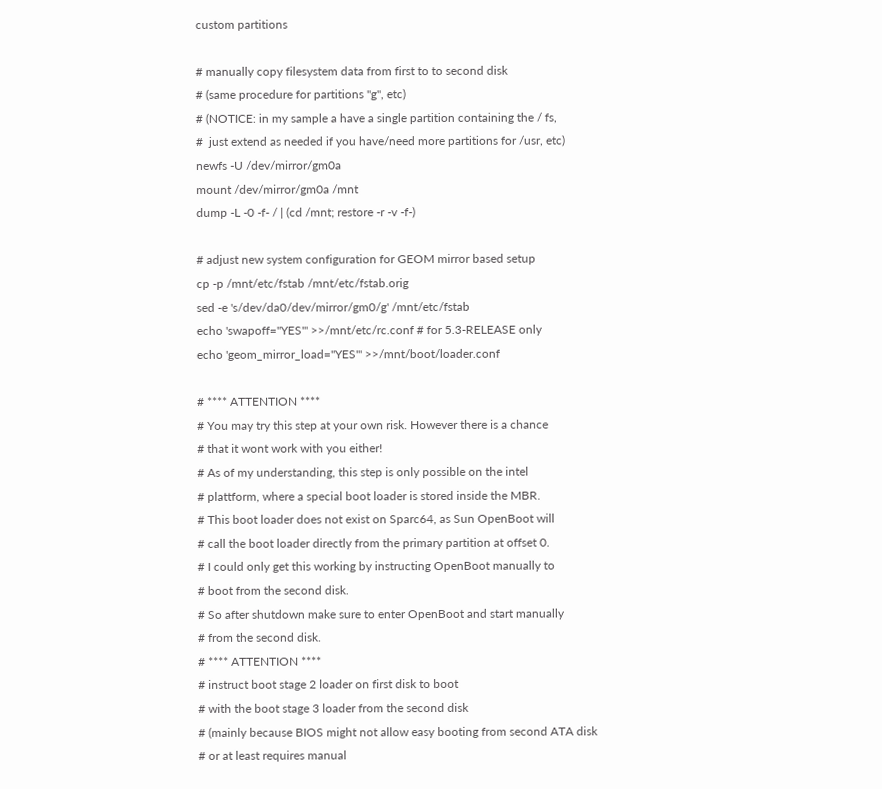custom partitions

# manually copy filesystem data from first to to second disk
# (same procedure for partitions "g", etc)
# (NOTICE: in my sample a have a single partition containing the / fs,
#  just extend as needed if you have/need more partitions for /usr, etc)
newfs -U /dev/mirror/gm0a
mount /dev/mirror/gm0a /mnt
dump -L -0 -f- / | (cd /mnt; restore -r -v -f-)

# adjust new system configuration for GEOM mirror based setup
cp -p /mnt/etc/fstab /mnt/etc/fstab.orig
sed -e 's/dev/da0/dev/mirror/gm0/g' /mnt/etc/fstab
echo 'swapoff="YES"' >>/mnt/etc/rc.conf # for 5.3-RELEASE only
echo 'geom_mirror_load="YES"' >>/mnt/boot/loader.conf

# **** ATTENTION ****
# You may try this step at your own risk. However there is a chance
# that it wont work with you either!
# As of my understanding, this step is only possible on the intel
# plattform, where a special boot loader is stored inside the MBR.
# This boot loader does not exist on Sparc64, as Sun OpenBoot will
# call the boot loader directly from the primary partition at offset 0.
# I could only get this working by instructing OpenBoot manually to
# boot from the second disk.
# So after shutdown make sure to enter OpenBoot and start manually
# from the second disk.
# **** ATTENTION ****
# instruct boot stage 2 loader on first disk to boot
# with the boot stage 3 loader from the second disk
# (mainly because BIOS might not allow easy booting from second ATA disk
# or at least requires manual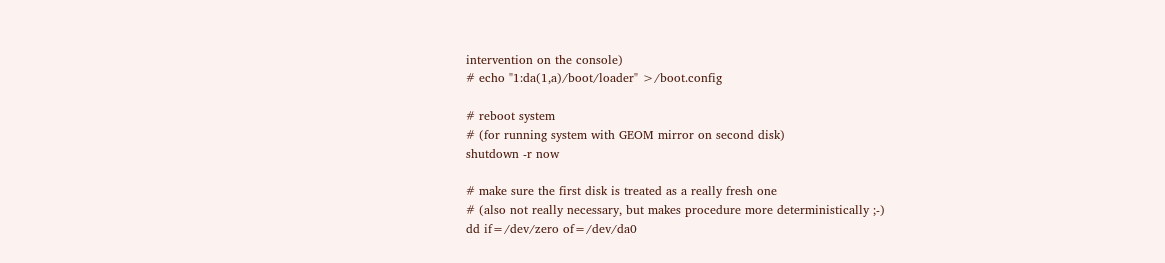intervention on the console)
# echo "1:da(1,a)/boot/loader" >/boot.config

# reboot system
# (for running system with GEOM mirror on second disk)
shutdown -r now

# make sure the first disk is treated as a really fresh one
# (also not really necessary, but makes procedure more deterministically ;-)
dd if=/dev/zero of=/dev/da0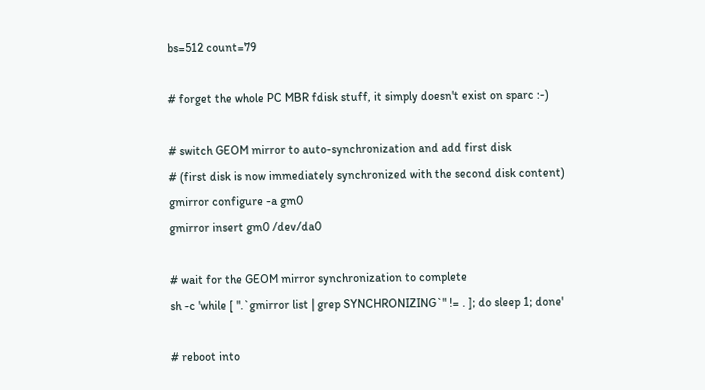bs=512 count=79

# forget the whole PC MBR fdisk stuff, it simply doesn't exist on sparc :-)

# switch GEOM mirror to auto-synchronization and add first disk
# (first disk is now immediately synchronized with the second disk content)
gmirror configure -a gm0
gmirror insert gm0 /dev/da0

# wait for the GEOM mirror synchronization to complete
sh -c 'while [ ".`gmirror list | grep SYNCHRONIZING`" != . ]; do sleep 1; done'

# reboot into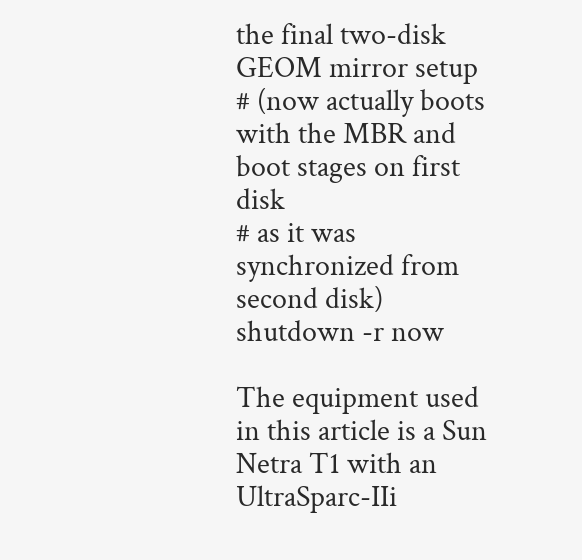the final two-disk GEOM mirror setup
# (now actually boots with the MBR and boot stages on first disk
# as it was synchronized from second disk)
shutdown -r now

The equipment used in this article is a Sun Netra T1 with an UltraSparc-IIi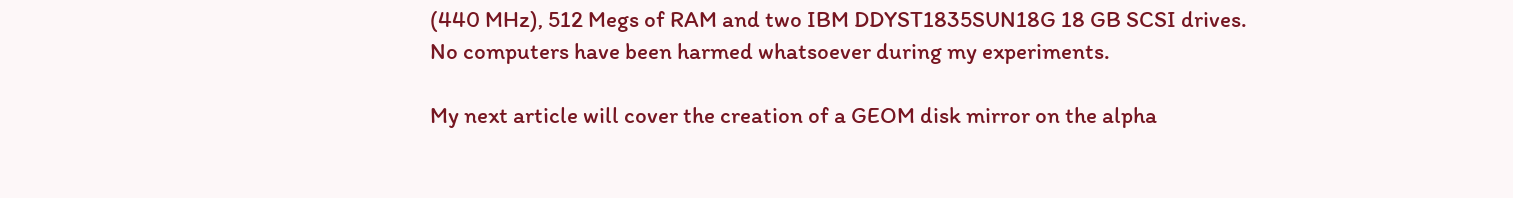(440 MHz), 512 Megs of RAM and two IBM DDYST1835SUN18G 18 GB SCSI drives.
No computers have been harmed whatsoever during my experiments.

My next article will cover the creation of a GEOM disk mirror on the alpha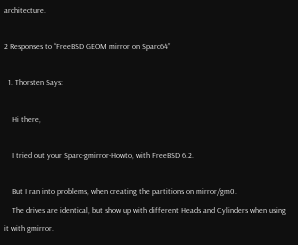architecture.

2 Responses to “FreeBSD GEOM mirror on Sparc64”

  1. Thorsten Says:

    Hi there,

    I tried out your Sparc-gmirror-Howto, with FreeBSD 6.2.

    But I ran into problems, when creating the partitions on mirror/gm0.
    The drives are identical, but show up with different Heads and Cylinders when using it with gmirror.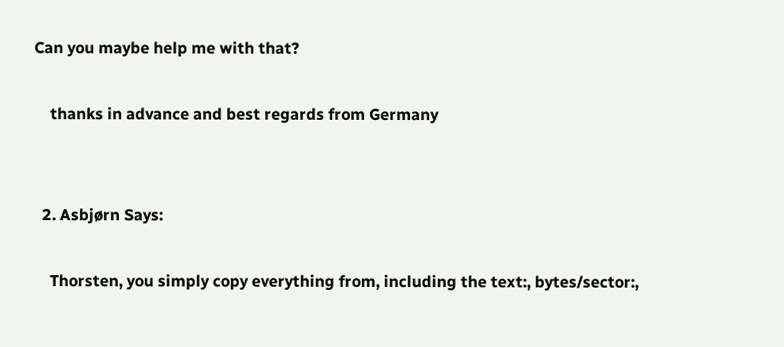Can you maybe help me with that?

    thanks in advance and best regards from Germany


  2. Asbjørn Says:

    Thorsten, you simply copy everything from, including the text:, bytes/sector:,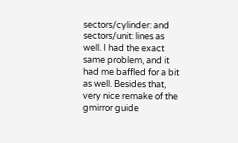sectors/cylinder: and sectors/unit: lines as well. I had the exact same problem, and it had me baffled for a bit as well. Besides that, very nice remake of the gmirror guide